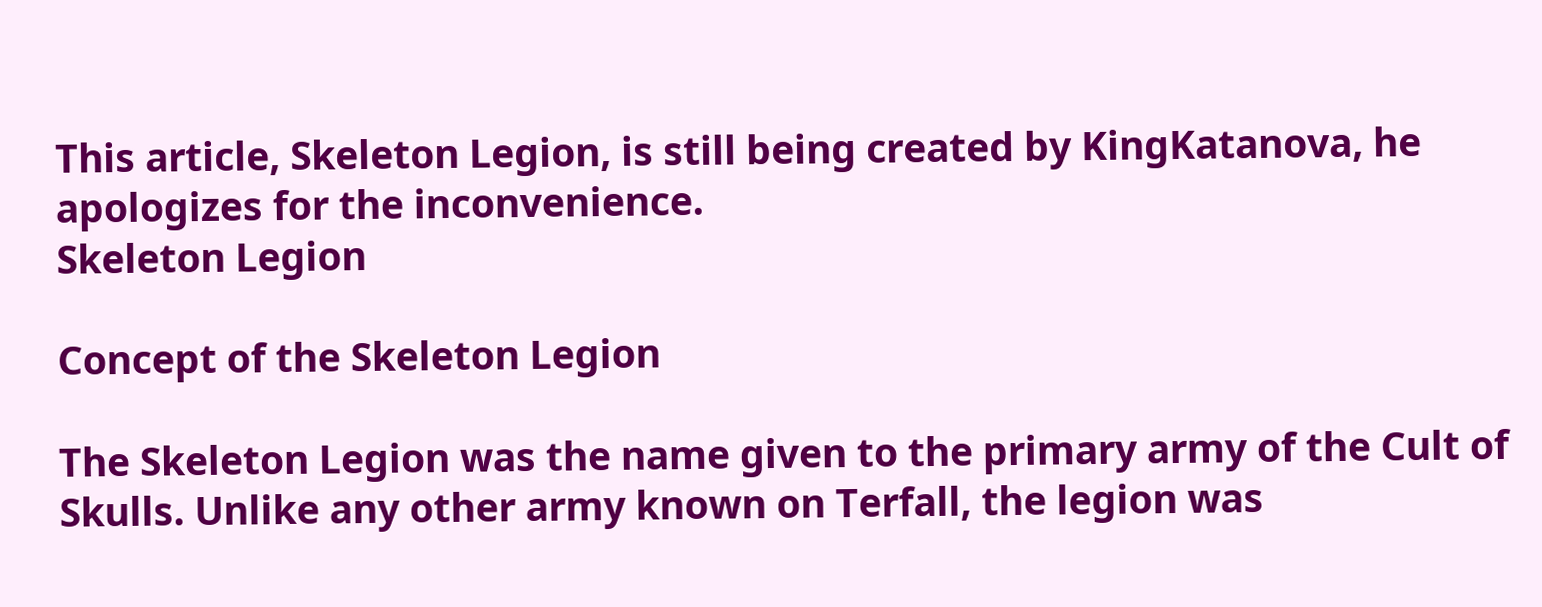This article, Skeleton Legion, is still being created by KingKatanova, he apologizes for the inconvenience.
Skeleton Legion

Concept of the Skeleton Legion

The Skeleton Legion was the name given to the primary army of the Cult of Skulls. Unlike any other army known on Terfall, the legion was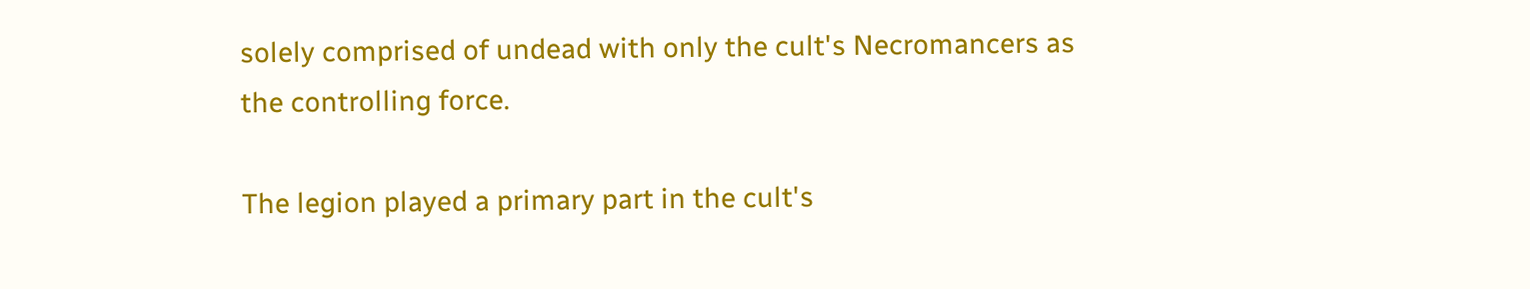solely comprised of undead with only the cult's Necromancers as the controlling force.

The legion played a primary part in the cult's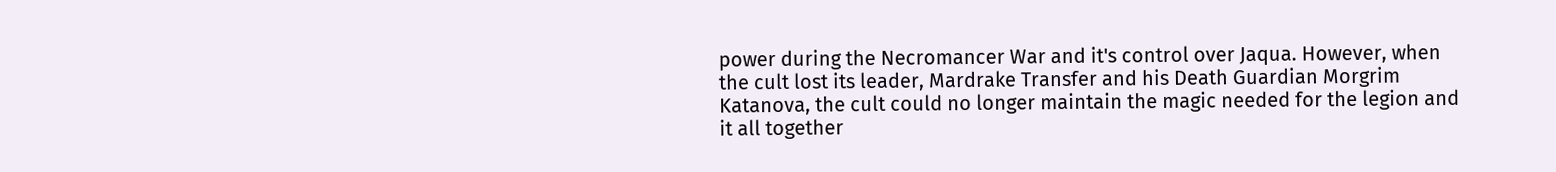power during the Necromancer War and it's control over Jaqua. However, when the cult lost its leader, Mardrake Transfer and his Death Guardian Morgrim Katanova, the cult could no longer maintain the magic needed for the legion and it all together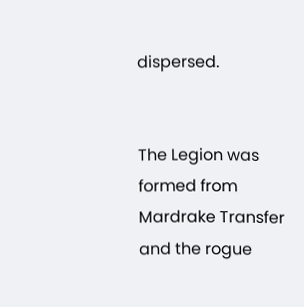dispersed.


The Legion was formed from Mardrake Transfer and the rogue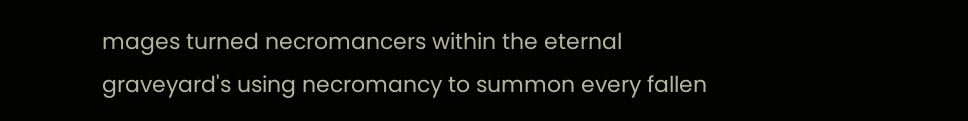mages turned necromancers within the eternal graveyard's using necromancy to summon every fallen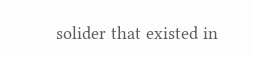solider that existed in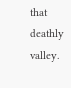that deathly valley.